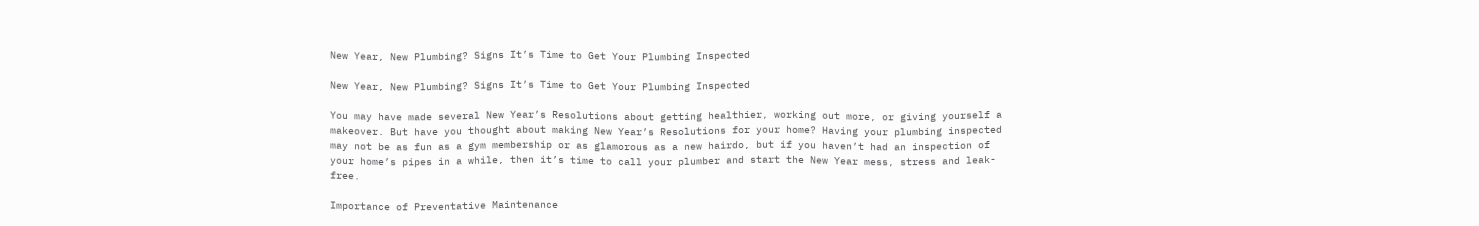New Year, New Plumbing? Signs It’s Time to Get Your Plumbing Inspected

New Year, New Plumbing? Signs It’s Time to Get Your Plumbing Inspected

You may have made several New Year’s Resolutions about getting healthier, working out more, or giving yourself a makeover. But have you thought about making New Year’s Resolutions for your home? Having your plumbing inspected may not be as fun as a gym membership or as glamorous as a new hairdo, but if you haven’t had an inspection of your home’s pipes in a while, then it’s time to call your plumber and start the New Year mess, stress and leak-free.

Importance of Preventative Maintenance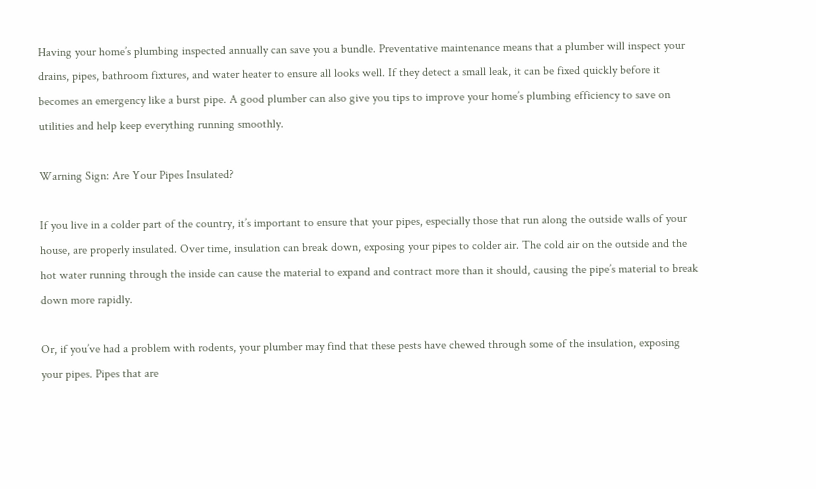Having your home’s plumbing inspected annually can save you a bundle. Preventative maintenance means that a plumber will inspect your drains, pipes, bathroom fixtures, and water heater to ensure all looks well. If they detect a small leak, it can be fixed quickly before it becomes an emergency like a burst pipe. A good plumber can also give you tips to improve your home’s plumbing efficiency to save on utilities and help keep everything running smoothly.

Warning Sign: Are Your Pipes Insulated?

If you live in a colder part of the country, it’s important to ensure that your pipes, especially those that run along the outside walls of your house, are properly insulated. Over time, insulation can break down, exposing your pipes to colder air. The cold air on the outside and the hot water running through the inside can cause the material to expand and contract more than it should, causing the pipe’s material to break down more rapidly.

Or, if you’ve had a problem with rodents, your plumber may find that these pests have chewed through some of the insulation, exposing your pipes. Pipes that are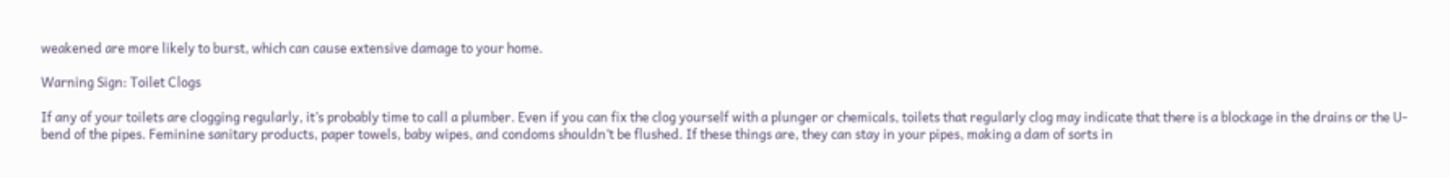weakened are more likely to burst, which can cause extensive damage to your home.

Warning Sign: Toilet Clogs

If any of your toilets are clogging regularly, it’s probably time to call a plumber. Even if you can fix the clog yourself with a plunger or chemicals, toilets that regularly clog may indicate that there is a blockage in the drains or the U-bend of the pipes. Feminine sanitary products, paper towels, baby wipes, and condoms shouldn’t be flushed. If these things are, they can stay in your pipes, making a dam of sorts in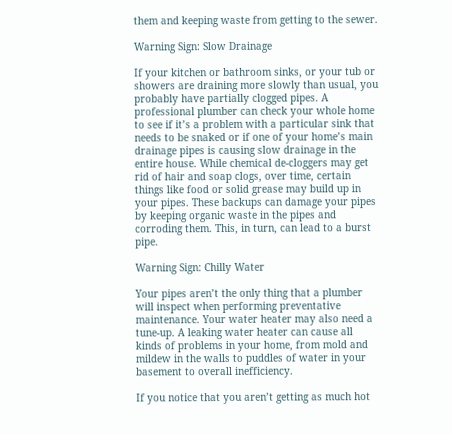them and keeping waste from getting to the sewer.

Warning Sign: Slow Drainage

If your kitchen or bathroom sinks, or your tub or showers are draining more slowly than usual, you probably have partially clogged pipes. A professional plumber can check your whole home to see if it’s a problem with a particular sink that needs to be snaked or if one of your home’s main drainage pipes is causing slow drainage in the entire house. While chemical de-cloggers may get rid of hair and soap clogs, over time, certain things like food or solid grease may build up in your pipes. These backups can damage your pipes by keeping organic waste in the pipes and corroding them. This, in turn, can lead to a burst pipe.

Warning Sign: Chilly Water

Your pipes aren’t the only thing that a plumber will inspect when performing preventative maintenance. Your water heater may also need a tune-up. A leaking water heater can cause all kinds of problems in your home, from mold and mildew in the walls to puddles of water in your basement to overall inefficiency.

If you notice that you aren’t getting as much hot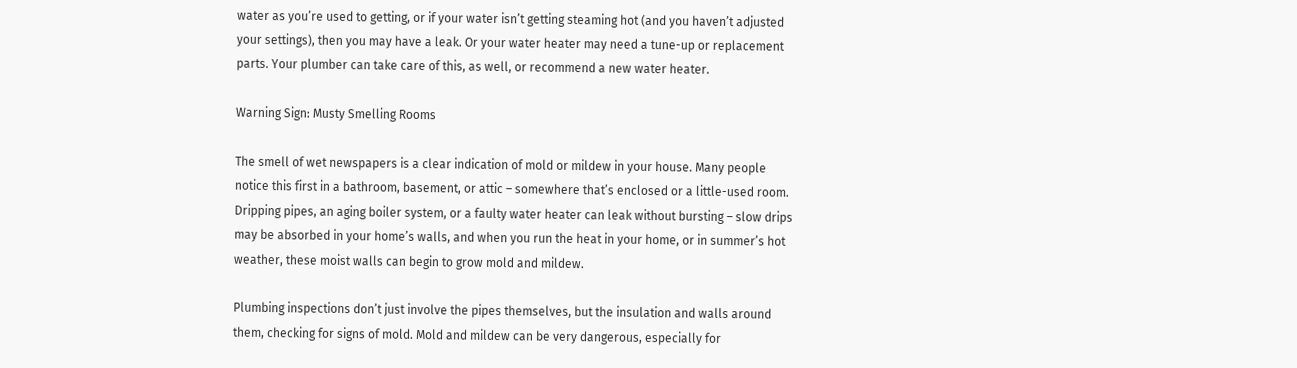water as you’re used to getting, or if your water isn’t getting steaming hot (and you haven’t adjusted your settings), then you may have a leak. Or your water heater may need a tune-up or replacement parts. Your plumber can take care of this, as well, or recommend a new water heater.

Warning Sign: Musty Smelling Rooms

The smell of wet newspapers is a clear indication of mold or mildew in your house. Many people notice this first in a bathroom, basement, or attic – somewhere that’s enclosed or a little-used room. Dripping pipes, an aging boiler system, or a faulty water heater can leak without bursting – slow drips may be absorbed in your home’s walls, and when you run the heat in your home, or in summer’s hot weather, these moist walls can begin to grow mold and mildew.

Plumbing inspections don’t just involve the pipes themselves, but the insulation and walls around them, checking for signs of mold. Mold and mildew can be very dangerous, especially for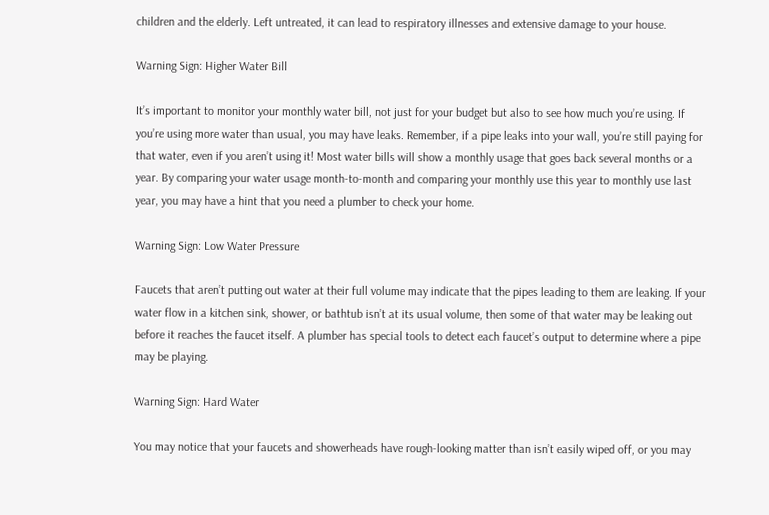children and the elderly. Left untreated, it can lead to respiratory illnesses and extensive damage to your house.

Warning Sign: Higher Water Bill

It’s important to monitor your monthly water bill, not just for your budget but also to see how much you’re using. If you’re using more water than usual, you may have leaks. Remember, if a pipe leaks into your wall, you’re still paying for that water, even if you aren’t using it! Most water bills will show a monthly usage that goes back several months or a year. By comparing your water usage month-to-month and comparing your monthly use this year to monthly use last year, you may have a hint that you need a plumber to check your home.

Warning Sign: Low Water Pressure

Faucets that aren’t putting out water at their full volume may indicate that the pipes leading to them are leaking. If your water flow in a kitchen sink, shower, or bathtub isn’t at its usual volume, then some of that water may be leaking out before it reaches the faucet itself. A plumber has special tools to detect each faucet’s output to determine where a pipe may be playing.

Warning Sign: Hard Water

You may notice that your faucets and showerheads have rough-looking matter than isn’t easily wiped off, or you may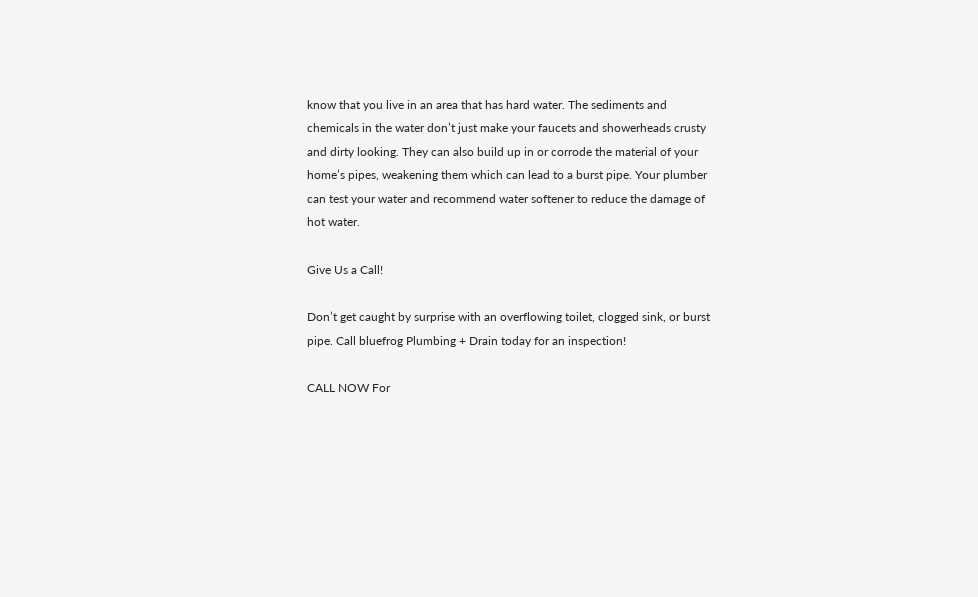know that you live in an area that has hard water. The sediments and chemicals in the water don’t just make your faucets and showerheads crusty and dirty looking. They can also build up in or corrode the material of your home’s pipes, weakening them which can lead to a burst pipe. Your plumber can test your water and recommend water softener to reduce the damage of hot water.

Give Us a Call!

Don’t get caught by surprise with an overflowing toilet, clogged sink, or burst pipe. Call bluefrog Plumbing + Drain today for an inspection!

CALL NOW For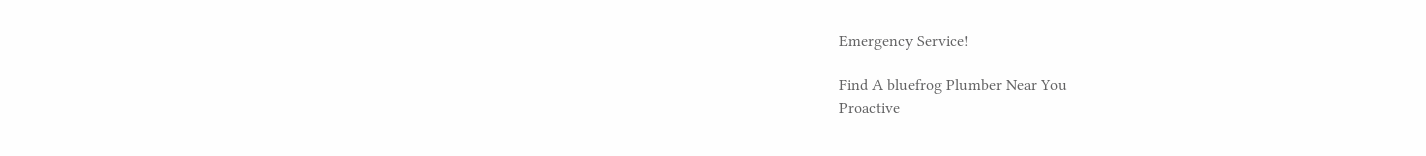Emergency Service!

Find A bluefrog Plumber Near You
Proactive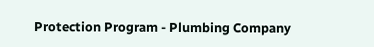Protection Program - Plumbing Company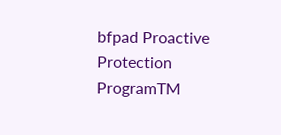bfpad Proactive Protection ProgramTM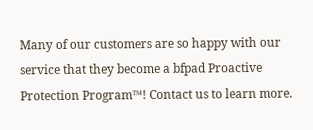Many of our customers are so happy with our service that they become a bfpad Proactive Protection Program™! Contact us to learn more.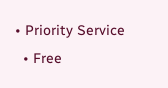• Priority Service
  • Free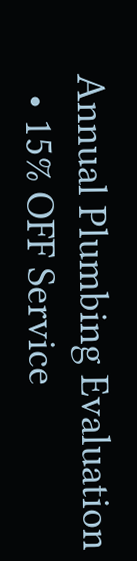Annual Plumbing Evaluation
  • 15% OFF Service